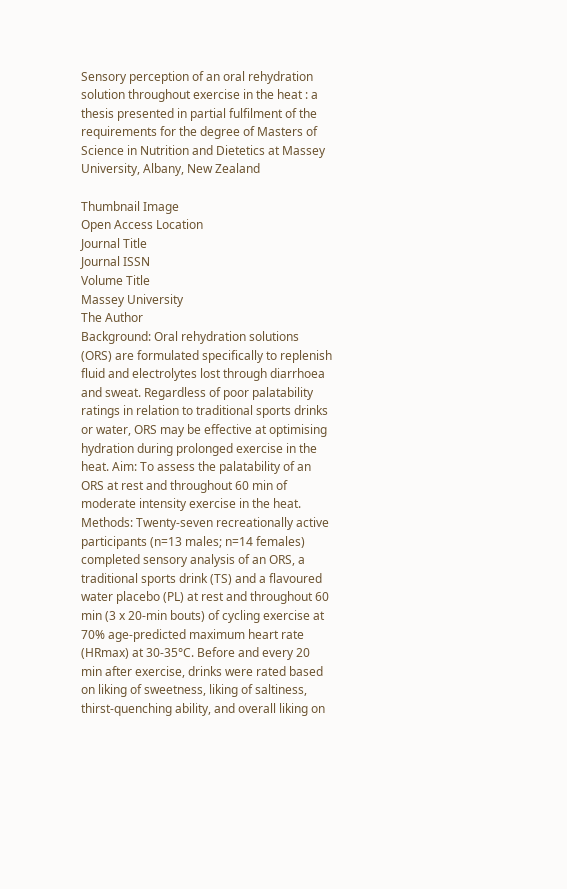Sensory perception of an oral rehydration solution throughout exercise in the heat : a thesis presented in partial fulfilment of the requirements for the degree of Masters of Science in Nutrition and Dietetics at Massey University, Albany, New Zealand

Thumbnail Image
Open Access Location
Journal Title
Journal ISSN
Volume Title
Massey University
The Author
Background: Oral rehydration solutions (ORS) are formulated specifically to replenish fluid and electrolytes lost through diarrhoea and sweat. Regardless of poor palatability ratings in relation to traditional sports drinks or water, ORS may be effective at optimising hydration during prolonged exercise in the heat. Aim: To assess the palatability of an ORS at rest and throughout 60 min of moderate intensity exercise in the heat. Methods: Twenty-seven recreationally active participants (n=13 males; n=14 females) completed sensory analysis of an ORS, a traditional sports drink (TS) and a flavoured water placebo (PL) at rest and throughout 60 min (3 x 20-min bouts) of cycling exercise at 70% age-predicted maximum heart rate (HRmax) at 30-35°C. Before and every 20 min after exercise, drinks were rated based on liking of sweetness, liking of saltiness, thirst-quenching ability, and overall liking on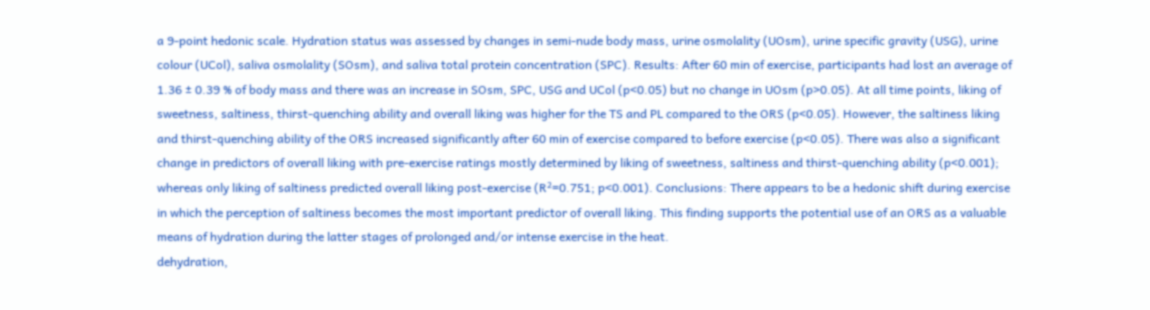a 9-point hedonic scale. Hydration status was assessed by changes in semi-nude body mass, urine osmolality (UOsm), urine specific gravity (USG), urine colour (UCol), saliva osmolality (SOsm), and saliva total protein concentration (SPC). Results: After 60 min of exercise, participants had lost an average of 1.36 ± 0.39 % of body mass and there was an increase in SOsm, SPC, USG and UCol (p<0.05) but no change in UOsm (p>0.05). At all time points, liking of sweetness, saltiness, thirst-quenching ability and overall liking was higher for the TS and PL compared to the ORS (p<0.05). However, the saltiness liking and thirst-quenching ability of the ORS increased significantly after 60 min of exercise compared to before exercise (p<0.05). There was also a significant change in predictors of overall liking with pre-exercise ratings mostly determined by liking of sweetness, saltiness and thirst-quenching ability (p<0.001); whereas only liking of saltiness predicted overall liking post-exercise (R²=0.751; p<0.001). Conclusions: There appears to be a hedonic shift during exercise in which the perception of saltiness becomes the most important predictor of overall liking. This finding supports the potential use of an ORS as a valuable means of hydration during the latter stages of prolonged and/or intense exercise in the heat.
dehydration,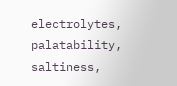electrolytes, palatability, saltiness,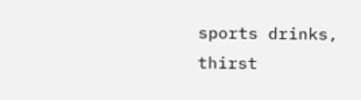sports drinks, thirst